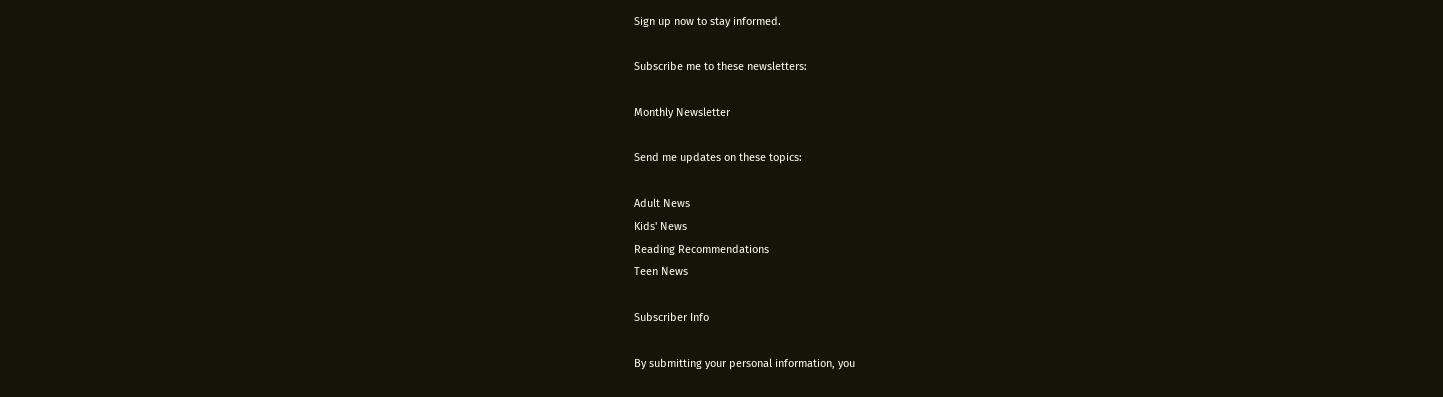Sign up now to stay informed.

Subscribe me to these newsletters:

Monthly Newsletter

Send me updates on these topics:

Adult News
Kids' News
Reading Recommendations
Teen News

Subscriber Info

By submitting your personal information, you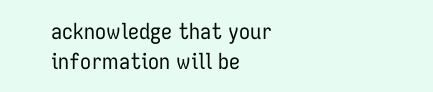acknowledge that your information will be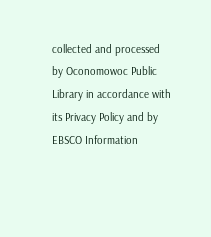collected and processed by Oconomowoc Public Library in accordance with its Privacy Policy and by EBSCO Information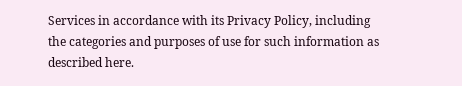Services in accordance with its Privacy Policy, including the categories and purposes of use for such information as described here.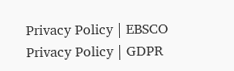Privacy Policy | EBSCO Privacy Policy | GDPR